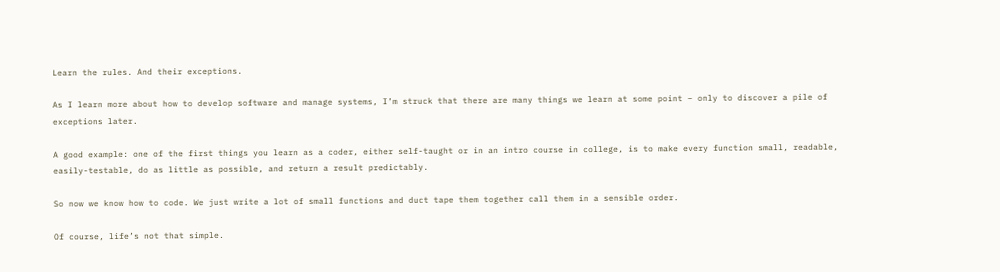Learn the rules. And their exceptions.

As I learn more about how to develop software and manage systems, I’m struck that there are many things we learn at some point – only to discover a pile of exceptions later.

A good example: one of the first things you learn as a coder, either self-taught or in an intro course in college, is to make every function small, readable, easily-testable, do as little as possible, and return a result predictably.

So now we know how to code. We just write a lot of small functions and duct tape them together call them in a sensible order.

Of course, life’s not that simple.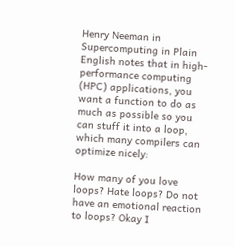Henry Neeman in Supercomputing in Plain English notes that in high-performance computing (HPC) applications, you want a function to do as much as possible so you can stuff it into a loop, which many compilers can optimize nicely:

How many of you love loops? Hate loops? Do not have an emotional reaction to loops? Okay I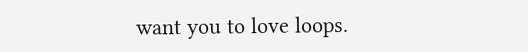want you to love loops.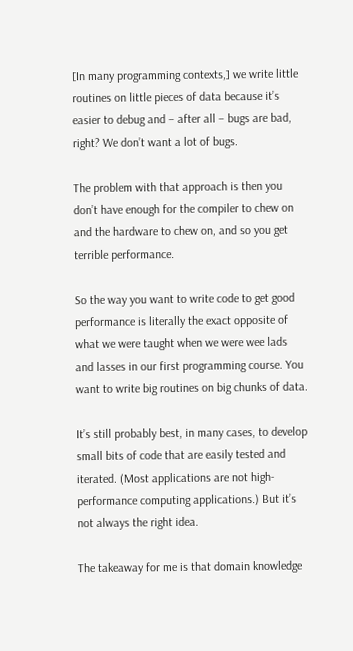[In many programming contexts,] we write little routines on little pieces of data because it’s easier to debug and – after all – bugs are bad, right? We don’t want a lot of bugs.

The problem with that approach is then you don’t have enough for the compiler to chew on and the hardware to chew on, and so you get terrible performance.

So the way you want to write code to get good performance is literally the exact opposite of what we were taught when we were wee lads and lasses in our first programming course. You want to write big routines on big chunks of data.

It’s still probably best, in many cases, to develop small bits of code that are easily tested and iterated. (Most applications are not high-performance computing applications.) But it’s not always the right idea.

The takeaway for me is that domain knowledge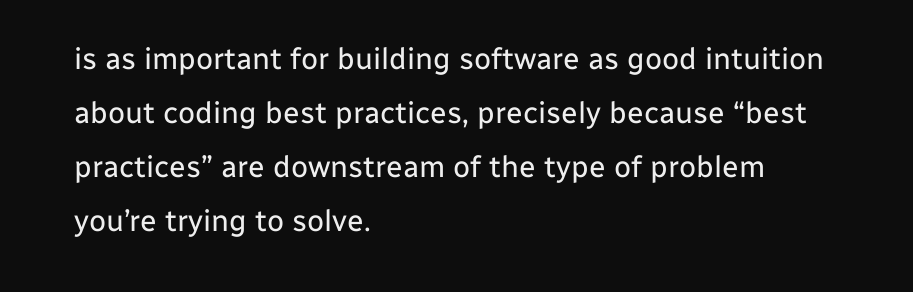is as important for building software as good intuition about coding best practices, precisely because “best practices” are downstream of the type of problem you’re trying to solve.